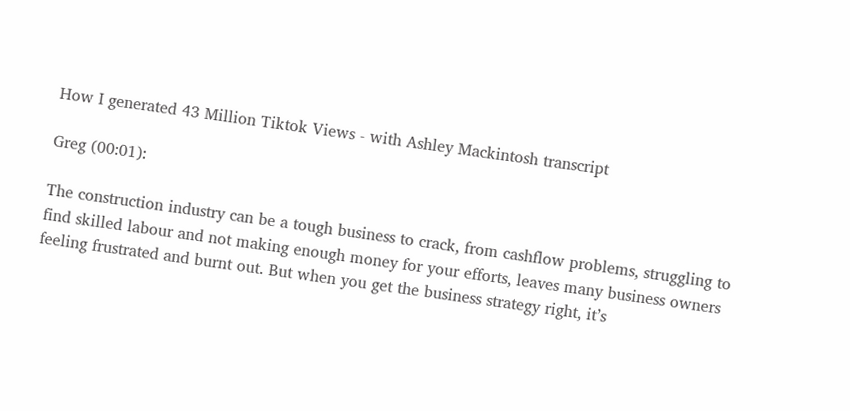How I generated 43 Million Tiktok Views - with Ashley Mackintosh transcript

Greg (00:01):

The construction industry can be a tough business to crack, from cashflow problems, struggling to find skilled labour and not making enough money for your efforts, leaves many business owners feeling frustrated and burnt out. But when you get the business strategy right, it’s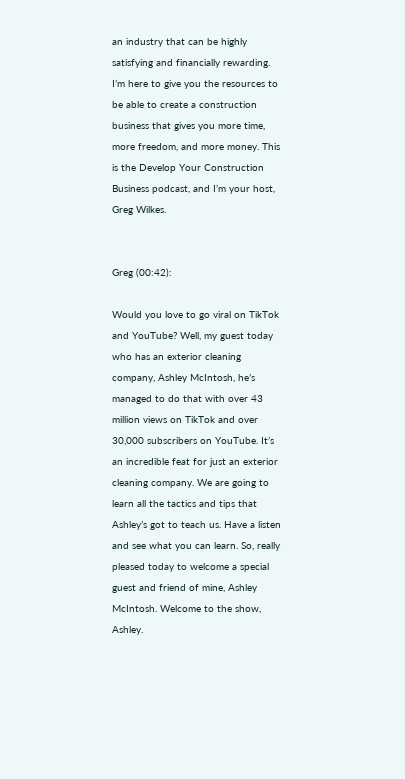an industry that can be highly satisfying and financially rewarding. I’m here to give you the resources to be able to create a construction business that gives you more time, more freedom, and more money. This is the Develop Your Construction Business podcast, and I’m your host, Greg Wilkes.


Greg (00:42):

Would you love to go viral on TikTok and YouTube? Well, my guest today who has an exterior cleaning company, Ashley McIntosh, he’s managed to do that with over 43 million views on TikTok and over 30,000 subscribers on YouTube. It’s an incredible feat for just an exterior cleaning company. We are going to learn all the tactics and tips that Ashley’s got to teach us. Have a listen and see what you can learn. So, really pleased today to welcome a special guest and friend of mine, Ashley McIntosh. Welcome to the show, Ashley.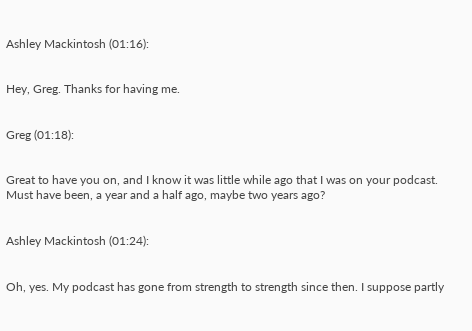Ashley Mackintosh (01:16):


Hey, Greg. Thanks for having me.


Greg (01:18):


Great to have you on, and I know it was little while ago that I was on your podcast. Must have been, a year and a half ago, maybe two years ago?


Ashley Mackintosh (01:24):


Oh, yes. My podcast has gone from strength to strength since then. I suppose partly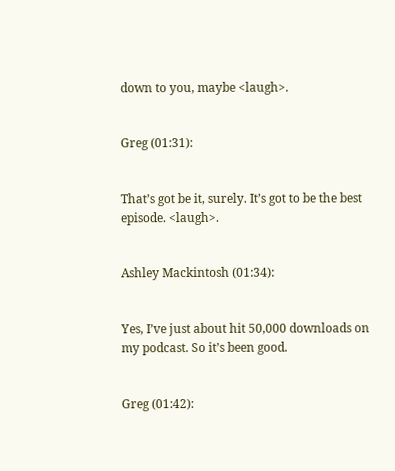down to you, maybe <laugh>.


Greg (01:31):


That’s got be it, surely. It’s got to be the best episode. <laugh>.


Ashley Mackintosh (01:34):


Yes, I’ve just about hit 50,000 downloads on my podcast. So it’s been good.


Greg (01:42):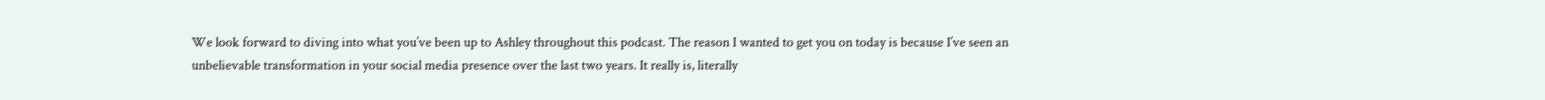We look forward to diving into what you’ve been up to Ashley throughout this podcast. The reason I wanted to get you on today is because I’ve seen an unbelievable transformation in your social media presence over the last two years. It really is, literally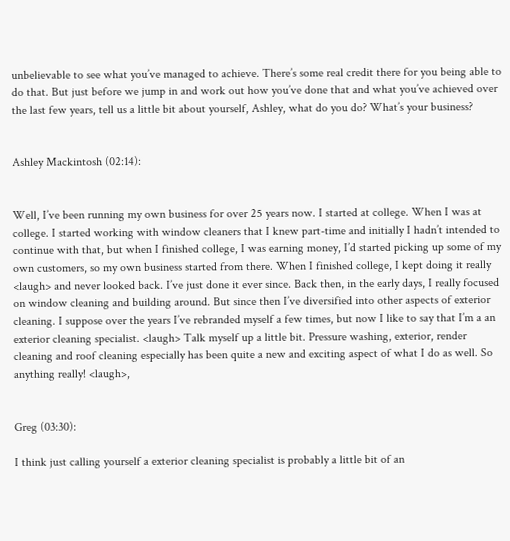unbelievable to see what you’ve managed to achieve. There’s some real credit there for you being able to do that. But just before we jump in and work out how you’ve done that and what you’ve achieved over the last few years, tell us a little bit about yourself, Ashley, what do you do? What’s your business?


Ashley Mackintosh (02:14):


Well, I’ve been running my own business for over 25 years now. I started at college. When I was at college. I started working with window cleaners that I knew part-time and initially I hadn’t intended to continue with that, but when I finished college, I was earning money, I’d started picking up some of my own customers, so my own business started from there. When I finished college, I kept doing it really <laugh> and never looked back. I’ve just done it ever since. Back then, in the early days, I really focused on window cleaning and building around. But since then I’ve diversified into other aspects of exterior cleaning. I suppose over the years I’ve rebranded myself a few times, but now I like to say that I’m a an exterior cleaning specialist. <laugh> Talk myself up a little bit. Pressure washing, exterior, render cleaning and roof cleaning especially has been quite a new and exciting aspect of what I do as well. So anything really! <laugh>,


Greg (03:30):

I think just calling yourself a exterior cleaning specialist is probably a little bit of an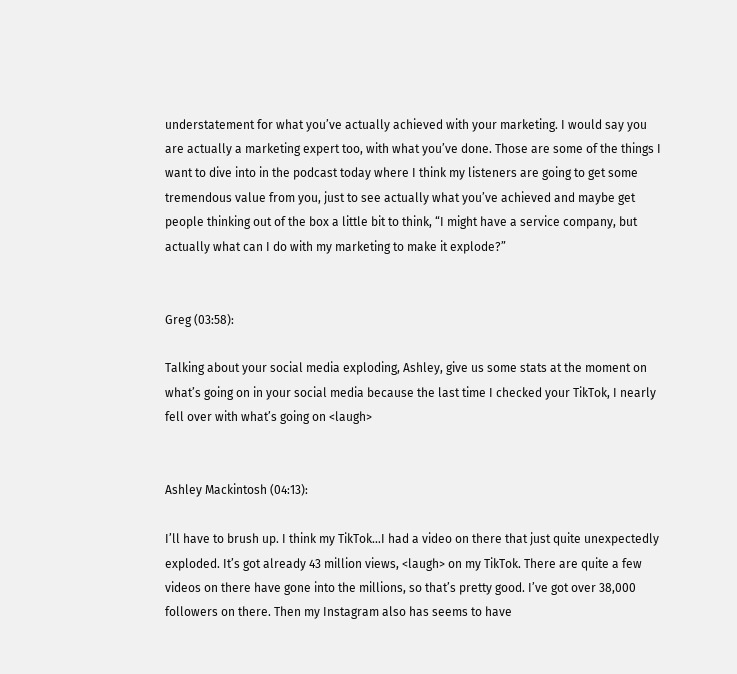understatement for what you’ve actually achieved with your marketing. I would say you are actually a marketing expert too, with what you’ve done. Those are some of the things I want to dive into in the podcast today where I think my listeners are going to get some tremendous value from you, just to see actually what you’ve achieved and maybe get people thinking out of the box a little bit to think, “I might have a service company, but actually what can I do with my marketing to make it explode?”


Greg (03:58):

Talking about your social media exploding, Ashley, give us some stats at the moment on what’s going on in your social media because the last time I checked your TikTok, I nearly fell over with what’s going on <laugh>


Ashley Mackintosh (04:13):

I’ll have to brush up. I think my TikTok…I had a video on there that just quite unexpectedly exploded. It’s got already 43 million views, <laugh> on my TikTok. There are quite a few videos on there have gone into the millions, so that’s pretty good. I’ve got over 38,000 followers on there. Then my Instagram also has seems to have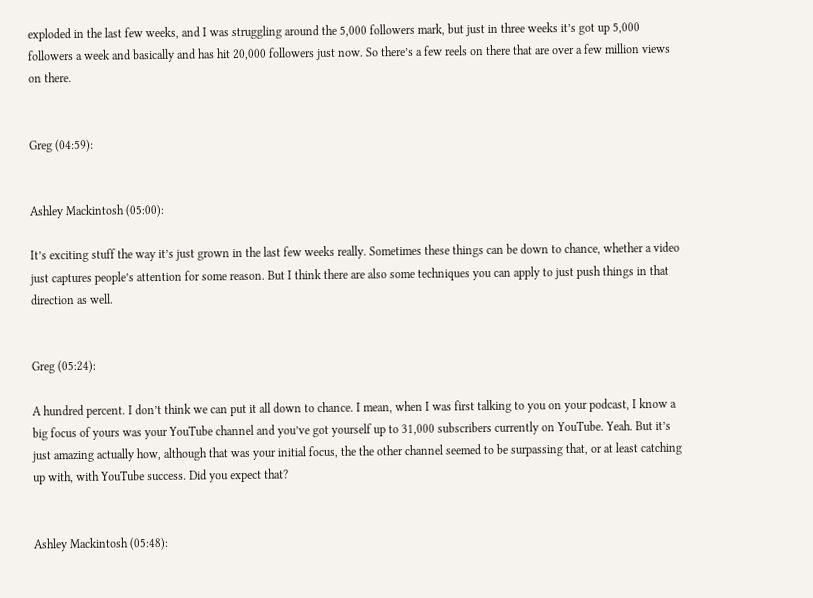exploded in the last few weeks, and I was struggling around the 5,000 followers mark, but just in three weeks it’s got up 5,000 followers a week and basically and has hit 20,000 followers just now. So there’s a few reels on there that are over a few million views on there.


Greg (04:59):


Ashley Mackintosh (05:00):

It’s exciting stuff the way it’s just grown in the last few weeks really. Sometimes these things can be down to chance, whether a video just captures people’s attention for some reason. But I think there are also some techniques you can apply to just push things in that direction as well.


Greg (05:24):

A hundred percent. I don’t think we can put it all down to chance. I mean, when I was first talking to you on your podcast, I know a big focus of yours was your YouTube channel and you’ve got yourself up to 31,000 subscribers currently on YouTube. Yeah. But it’s just amazing actually how, although that was your initial focus, the the other channel seemed to be surpassing that, or at least catching up with, with YouTube success. Did you expect that?


Ashley Mackintosh (05:48):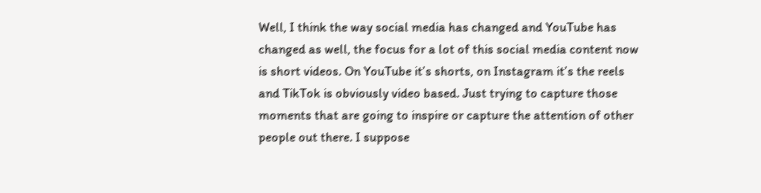Well, I think the way social media has changed and YouTube has changed as well, the focus for a lot of this social media content now is short videos. On YouTube it’s shorts, on Instagram it’s the reels and TikTok is obviously video based. Just trying to capture those moments that are going to inspire or capture the attention of other people out there. I suppose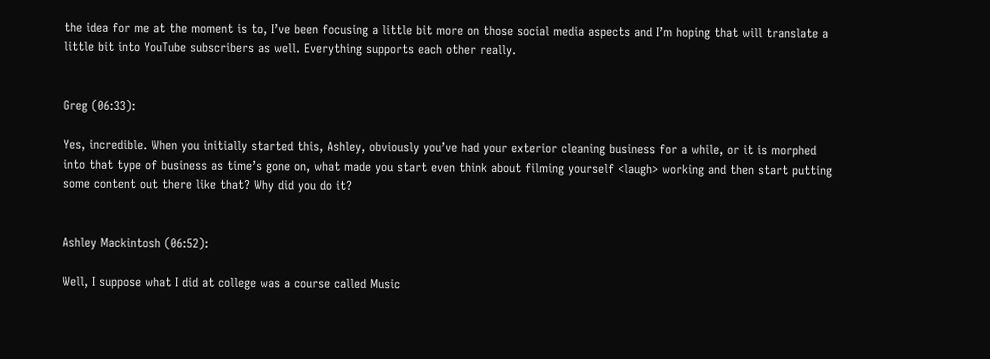the idea for me at the moment is to, I’ve been focusing a little bit more on those social media aspects and I’m hoping that will translate a little bit into YouTube subscribers as well. Everything supports each other really.


Greg (06:33):

Yes, incredible. When you initially started this, Ashley, obviously you’ve had your exterior cleaning business for a while, or it is morphed into that type of business as time’s gone on, what made you start even think about filming yourself <laugh> working and then start putting some content out there like that? Why did you do it?


Ashley Mackintosh (06:52):

Well, I suppose what I did at college was a course called Music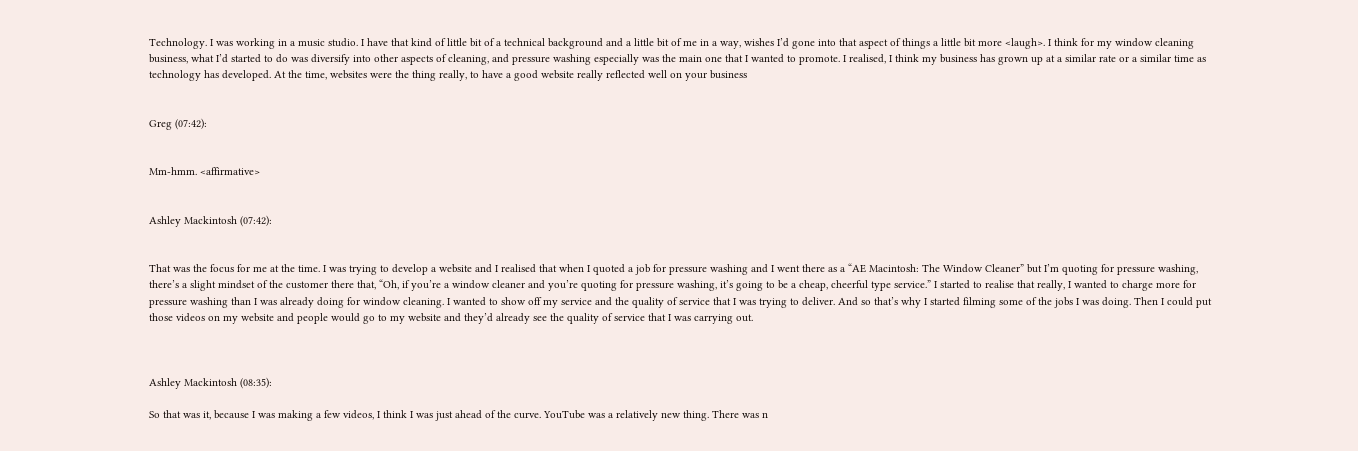Technology. I was working in a music studio. I have that kind of little bit of a technical background and a little bit of me in a way, wishes I’d gone into that aspect of things a little bit more <laugh>. I think for my window cleaning business, what I’d started to do was diversify into other aspects of cleaning, and pressure washing especially was the main one that I wanted to promote. I realised, I think my business has grown up at a similar rate or a similar time as technology has developed. At the time, websites were the thing really, to have a good website really reflected well on your business


Greg (07:42):


Mm-hmm. <affirmative>


Ashley Mackintosh (07:42):


That was the focus for me at the time. I was trying to develop a website and I realised that when I quoted a job for pressure washing and I went there as a “AE Macintosh: The Window Cleaner” but I’m quoting for pressure washing, there’s a slight mindset of the customer there that, “Oh, if you’re a window cleaner and you’re quoting for pressure washing, it’s going to be a cheap, cheerful type service.” I started to realise that really, I wanted to charge more for pressure washing than I was already doing for window cleaning. I wanted to show off my service and the quality of service that I was trying to deliver. And so that’s why I started filming some of the jobs I was doing. Then I could put those videos on my website and people would go to my website and they’d already see the quality of service that I was carrying out.



Ashley Mackintosh (08:35):

So that was it, because I was making a few videos, I think I was just ahead of the curve. YouTube was a relatively new thing. There was n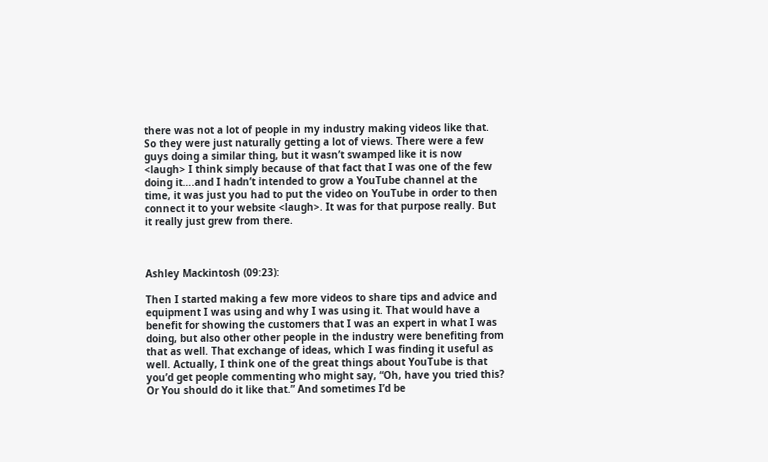there was not a lot of people in my industry making videos like that. So they were just naturally getting a lot of views. There were a few guys doing a similar thing, but it wasn’t swamped like it is now <laugh> I think simply because of that fact that I was one of the few doing it….and I hadn’t intended to grow a YouTube channel at the time, it was just you had to put the video on YouTube in order to then connect it to your website <laugh>. It was for that purpose really. But it really just grew from there.



Ashley Mackintosh (09:23):

Then I started making a few more videos to share tips and advice and equipment I was using and why I was using it. That would have a benefit for showing the customers that I was an expert in what I was doing, but also other other people in the industry were benefiting from that as well. That exchange of ideas, which I was finding it useful as well. Actually, I think one of the great things about YouTube is that you’d get people commenting who might say, “Oh, have you tried this? Or You should do it like that.” And sometimes I’d be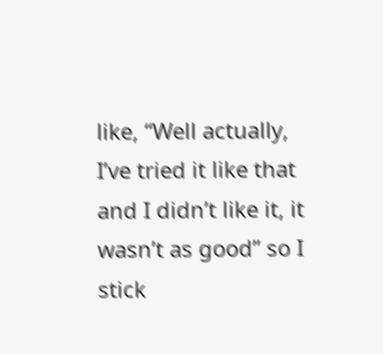like, “Well actually, I’ve tried it like that and I didn’t like it, it wasn’t as good” so I stick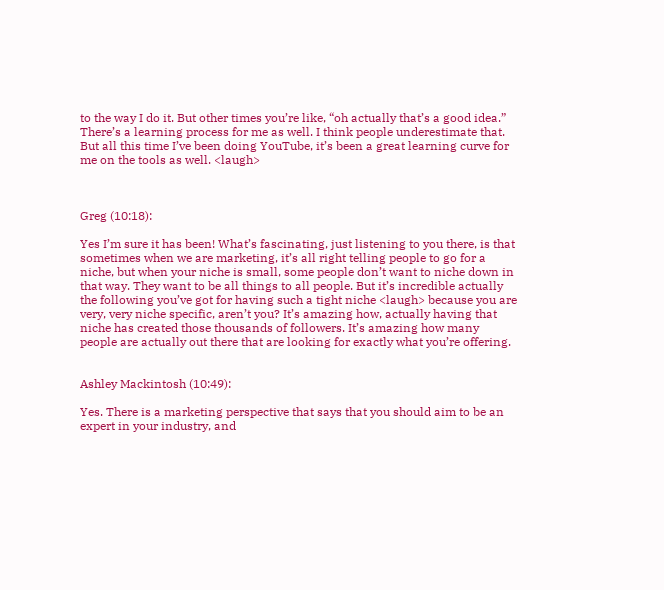to the way I do it. But other times you’re like, “oh actually that’s a good idea.” There’s a learning process for me as well. I think people underestimate that. But all this time I’ve been doing YouTube, it’s been a great learning curve for me on the tools as well. <laugh>



Greg (10:18):

Yes I’m sure it has been! What’s fascinating, just listening to you there, is that sometimes when we are marketing, it’s all right telling people to go for a niche, but when your niche is small, some people don’t want to niche down in that way. They want to be all things to all people. But it’s incredible actually the following you’ve got for having such a tight niche <laugh> because you are very, very niche specific, aren’t you? It’s amazing how, actually having that niche has created those thousands of followers. It’s amazing how many people are actually out there that are looking for exactly what you’re offering.


Ashley Mackintosh (10:49):

Yes. There is a marketing perspective that says that you should aim to be an expert in your industry, and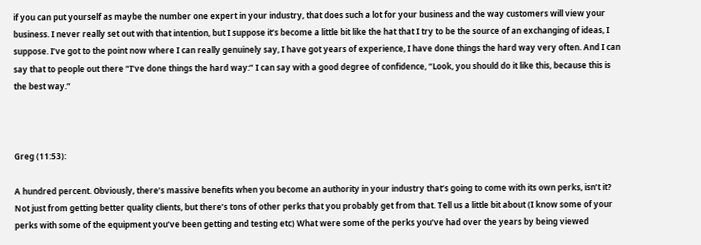if you can put yourself as maybe the number one expert in your industry, that does such a lot for your business and the way customers will view your business. I never really set out with that intention, but I suppose it’s become a little bit like the hat that I try to be the source of an exchanging of ideas, I suppose. I’ve got to the point now where I can really genuinely say, I have got years of experience, I have done things the hard way very often. And I can say that to people out there “I’ve done things the hard way:” I can say with a good degree of confidence, “Look, you should do it like this, because this is the best way.”



Greg (11:53):

A hundred percent. Obviously, there’s massive benefits when you become an authority in your industry that’s going to come with its own perks, isn’t it? Not just from getting better quality clients, but there’s tons of other perks that you probably get from that. Tell us a little bit about (I know some of your perks with some of the equipment you’ve been getting and testing etc) What were some of the perks you’ve had over the years by being viewed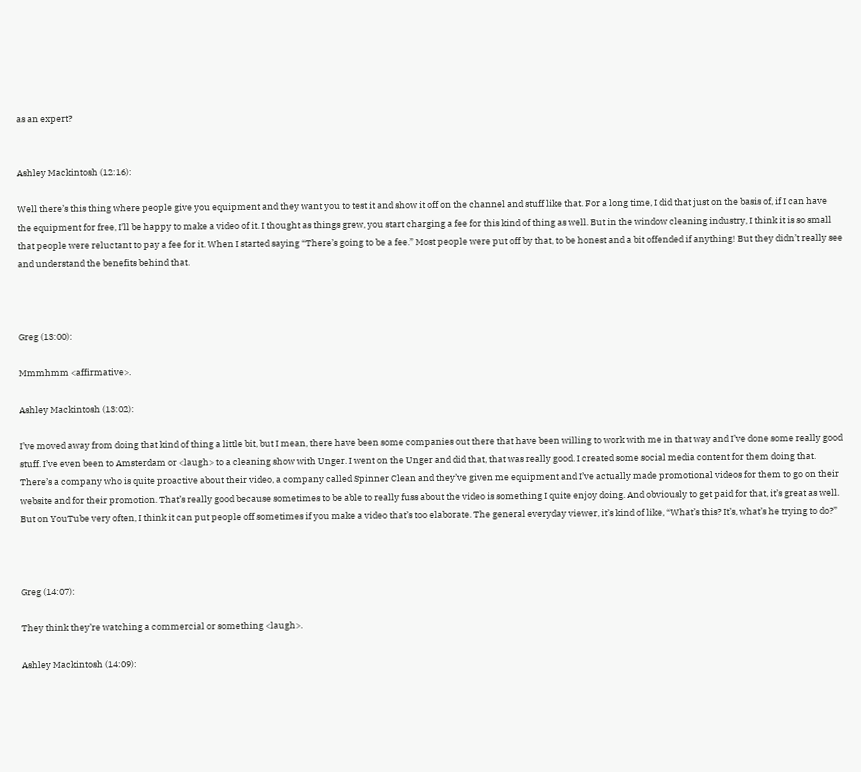as an expert?


Ashley Mackintosh (12:16):

Well there’s this thing where people give you equipment and they want you to test it and show it off on the channel and stuff like that. For a long time, I did that just on the basis of, if I can have the equipment for free, I’ll be happy to make a video of it. I thought as things grew, you start charging a fee for this kind of thing as well. But in the window cleaning industry, I think it is so small that people were reluctant to pay a fee for it. When I started saying “There’s going to be a fee.” Most people were put off by that, to be honest and a bit offended if anything! But they didn’t really see and understand the benefits behind that.



Greg (13:00):

Mmmhmm <affirmative>.

Ashley Mackintosh (13:02):

I’ve moved away from doing that kind of thing a little bit, but I mean, there have been some companies out there that have been willing to work with me in that way and I’ve done some really good stuff. I’ve even been to Amsterdam or <laugh> to a cleaning show with Unger. I went on the Unger and did that, that was really good. I created some social media content for them doing that. There’s a company who is quite proactive about their video, a company called Spinner Clean and they’ve given me equipment and I’ve actually made promotional videos for them to go on their website and for their promotion. That’s really good because sometimes to be able to really fuss about the video is something I quite enjoy doing. And obviously to get paid for that, it’s great as well. But on YouTube very often, I think it can put people off sometimes if you make a video that’s too elaborate. The general everyday viewer, it’s kind of like, “What’s this? It’s, what’s he trying to do?”



Greg (14:07):

They think they’re watching a commercial or something <laugh>.

Ashley Mackintosh (14:09):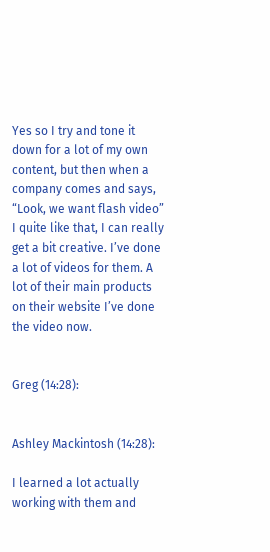Yes so I try and tone it down for a lot of my own content, but then when a company comes and says, “Look, we want flash video” I quite like that, I can really get a bit creative. I’ve done a lot of videos for them. A lot of their main products on their website I’ve done the video now.


Greg (14:28):


Ashley Mackintosh (14:28):

I learned a lot actually working with them and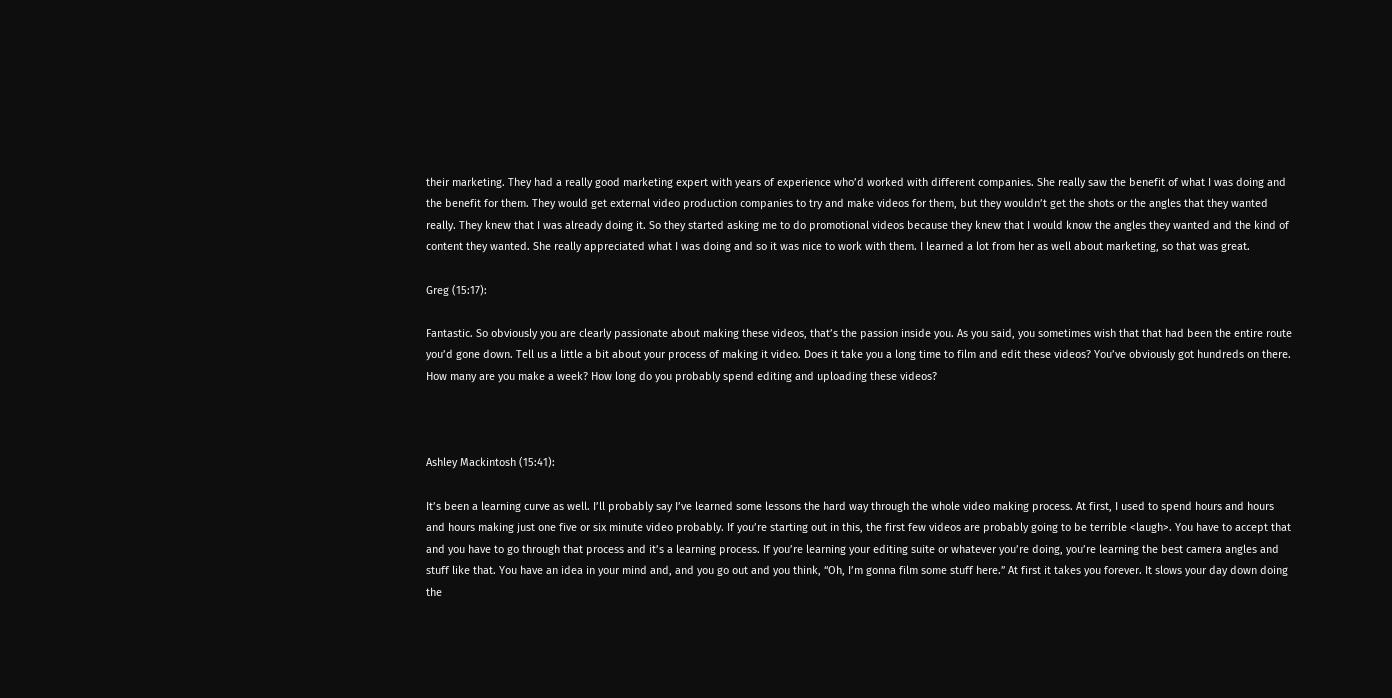their marketing. They had a really good marketing expert with years of experience who’d worked with different companies. She really saw the benefit of what I was doing and the benefit for them. They would get external video production companies to try and make videos for them, but they wouldn’t get the shots or the angles that they wanted really. They knew that I was already doing it. So they started asking me to do promotional videos because they knew that I would know the angles they wanted and the kind of content they wanted. She really appreciated what I was doing and so it was nice to work with them. I learned a lot from her as well about marketing, so that was great.

Greg (15:17):

Fantastic. So obviously you are clearly passionate about making these videos, that’s the passion inside you. As you said, you sometimes wish that that had been the entire route you’d gone down. Tell us a little a bit about your process of making it video. Does it take you a long time to film and edit these videos? You’ve obviously got hundreds on there. How many are you make a week? How long do you probably spend editing and uploading these videos?



Ashley Mackintosh (15:41):

It’s been a learning curve as well. I’ll probably say I’ve learned some lessons the hard way through the whole video making process. At first, I used to spend hours and hours and hours making just one five or six minute video probably. If you’re starting out in this, the first few videos are probably going to be terrible <laugh>. You have to accept that and you have to go through that process and it’s a learning process. If you’re learning your editing suite or whatever you’re doing, you’re learning the best camera angles and stuff like that. You have an idea in your mind and, and you go out and you think, “Oh, I’m gonna film some stuff here.” At first it takes you forever. It slows your day down doing the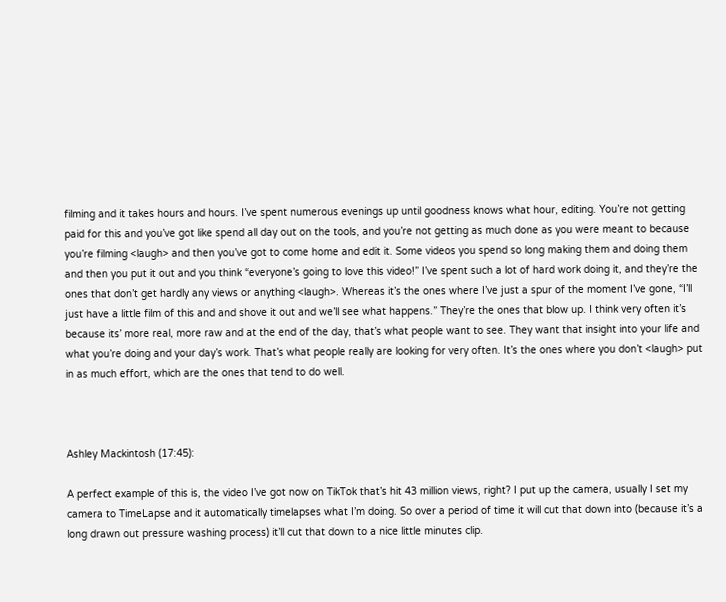filming and it takes hours and hours. I’ve spent numerous evenings up until goodness knows what hour, editing. You’re not getting paid for this and you’ve got like spend all day out on the tools, and you’re not getting as much done as you were meant to because you’re filming <laugh> and then you’ve got to come home and edit it. Some videos you spend so long making them and doing them and then you put it out and you think “everyone’s going to love this video!” I’ve spent such a lot of hard work doing it, and they’re the ones that don’t get hardly any views or anything <laugh>. Whereas it’s the ones where I’ve just a spur of the moment I’ve gone, “I’ll just have a little film of this and and shove it out and we’ll see what happens.” They’re the ones that blow up. I think very often it’s because its’ more real, more raw and at the end of the day, that’s what people want to see. They want that insight into your life and what you’re doing and your day’s work. That’s what people really are looking for very often. It’s the ones where you don’t <laugh> put in as much effort, which are the ones that tend to do well.



Ashley Mackintosh (17:45):

A perfect example of this is, the video I’ve got now on TikTok that’s hit 43 million views, right? I put up the camera, usually I set my camera to TimeLapse and it automatically timelapses what I’m doing. So over a period of time it will cut that down into (because it’s a long drawn out pressure washing process) it’ll cut that down to a nice little minutes clip.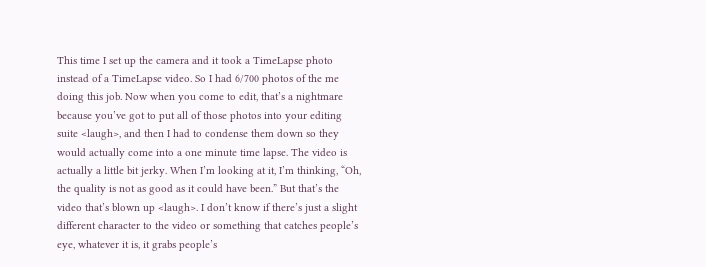This time I set up the camera and it took a TimeLapse photo instead of a TimeLapse video. So I had 6/700 photos of the me doing this job. Now when you come to edit, that’s a nightmare because you’ve got to put all of those photos into your editing suite <laugh>, and then I had to condense them down so they would actually come into a one minute time lapse. The video is actually a little bit jerky. When I’m looking at it, I’m thinking, “Oh, the quality is not as good as it could have been.” But that’s the video that’s blown up <laugh>. I don’t know if there’s just a slight different character to the video or something that catches people’s eye, whatever it is, it grabs people’s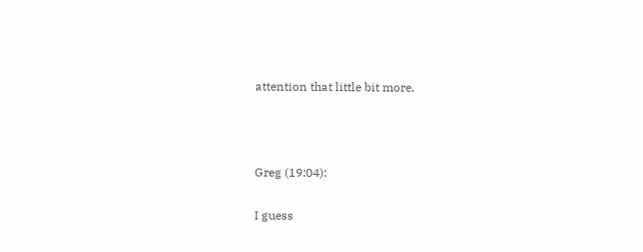attention that little bit more.



Greg (19:04):

I guess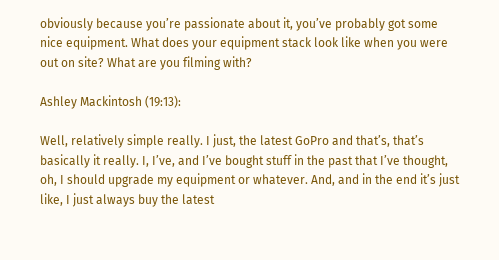obviously because you’re passionate about it, you’ve probably got some nice equipment. What does your equipment stack look like when you were out on site? What are you filming with?

Ashley Mackintosh (19:13):

Well, relatively simple really. I just, the latest GoPro and that’s, that’s basically it really. I, I’ve, and I’ve bought stuff in the past that I’ve thought, oh, I should upgrade my equipment or whatever. And, and in the end it’s just like, I just always buy the latest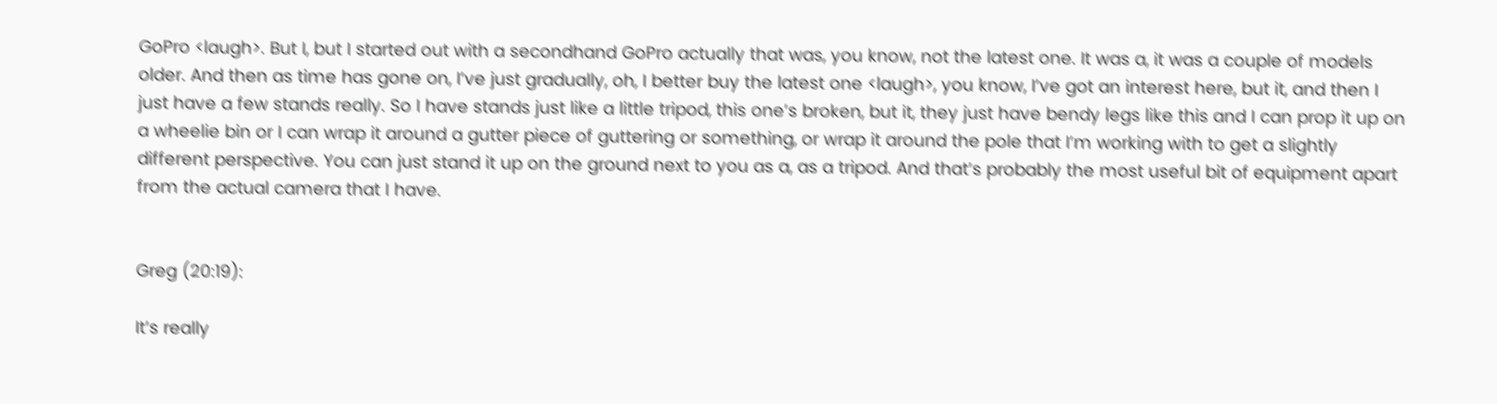GoPro <laugh>. But I, but I started out with a secondhand GoPro actually that was, you know, not the latest one. It was a, it was a couple of models older. And then as time has gone on, I’ve just gradually, oh, I better buy the latest one <laugh>, you know, I’ve got an interest here, but it, and then I just have a few stands really. So I have stands just like a little tripod, this one’s broken, but it, they just have bendy legs like this and I can prop it up on a wheelie bin or I can wrap it around a gutter piece of guttering or something, or wrap it around the pole that I’m working with to get a slightly different perspective. You can just stand it up on the ground next to you as a, as a tripod. And that’s probably the most useful bit of equipment apart from the actual camera that I have.


Greg (20:19):

It’s really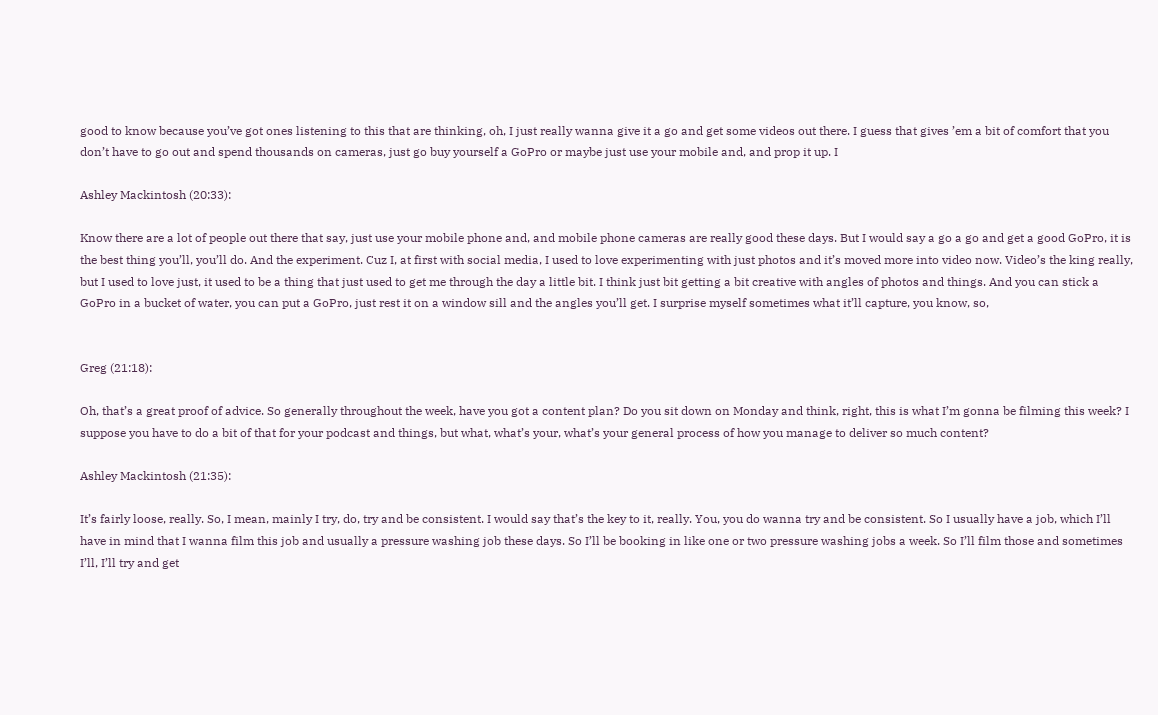good to know because you’ve got ones listening to this that are thinking, oh, I just really wanna give it a go and get some videos out there. I guess that gives ’em a bit of comfort that you don’t have to go out and spend thousands on cameras, just go buy yourself a GoPro or maybe just use your mobile and, and prop it up. I

Ashley Mackintosh (20:33):

Know there are a lot of people out there that say, just use your mobile phone and, and mobile phone cameras are really good these days. But I would say a go a go and get a good GoPro, it is the best thing you’ll, you’ll do. And the experiment. Cuz I, at first with social media, I used to love experimenting with just photos and it’s moved more into video now. Video’s the king really, but I used to love just, it used to be a thing that just used to get me through the day a little bit. I think just bit getting a bit creative with angles of photos and things. And you can stick a GoPro in a bucket of water, you can put a GoPro, just rest it on a window sill and the angles you’ll get. I surprise myself sometimes what it’ll capture, you know, so,


Greg (21:18):

Oh, that’s a great proof of advice. So generally throughout the week, have you got a content plan? Do you sit down on Monday and think, right, this is what I’m gonna be filming this week? I suppose you have to do a bit of that for your podcast and things, but what, what’s your, what’s your general process of how you manage to deliver so much content?

Ashley Mackintosh (21:35):

It’s fairly loose, really. So, I mean, mainly I try, do, try and be consistent. I would say that’s the key to it, really. You, you do wanna try and be consistent. So I usually have a job, which I’ll have in mind that I wanna film this job and usually a pressure washing job these days. So I’ll be booking in like one or two pressure washing jobs a week. So I’ll film those and sometimes I’ll, I’ll try and get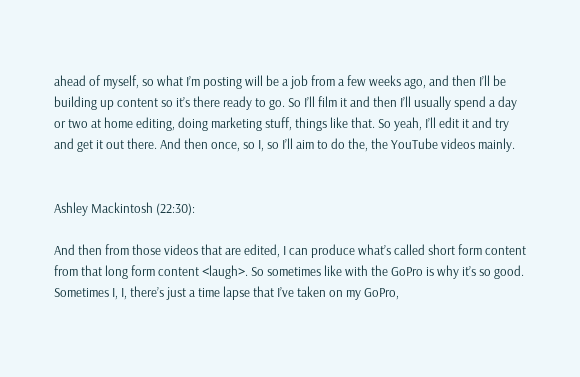ahead of myself, so what I’m posting will be a job from a few weeks ago, and then I’ll be building up content so it’s there ready to go. So I’ll film it and then I’ll usually spend a day or two at home editing, doing marketing stuff, things like that. So yeah, I’ll edit it and try and get it out there. And then once, so I, so I’ll aim to do the, the YouTube videos mainly.


Ashley Mackintosh (22:30):

And then from those videos that are edited, I can produce what’s called short form content from that long form content <laugh>. So sometimes like with the GoPro is why it’s so good. Sometimes I, I, there’s just a time lapse that I’ve taken on my GoPro,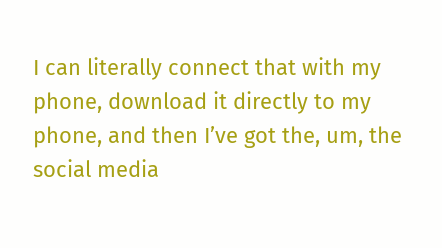I can literally connect that with my phone, download it directly to my phone, and then I’ve got the, um, the social media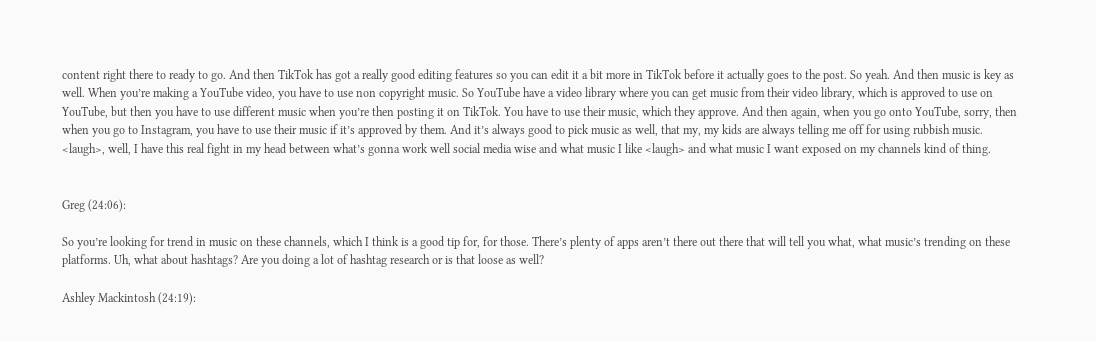content right there to ready to go. And then TikTok has got a really good editing features so you can edit it a bit more in TikTok before it actually goes to the post. So yeah. And then music is key as well. When you’re making a YouTube video, you have to use non copyright music. So YouTube have a video library where you can get music from their video library, which is approved to use on YouTube, but then you have to use different music when you’re then posting it on TikTok. You have to use their music, which they approve. And then again, when you go onto YouTube, sorry, then when you go to Instagram, you have to use their music if it’s approved by them. And it’s always good to pick music as well, that my, my kids are always telling me off for using rubbish music. <laugh>, well, I have this real fight in my head between what’s gonna work well social media wise and what music I like <laugh> and what music I want exposed on my channels kind of thing.


Greg (24:06):

So you’re looking for trend in music on these channels, which I think is a good tip for, for those. There’s plenty of apps aren’t there out there that will tell you what, what music’s trending on these platforms. Uh, what about hashtags? Are you doing a lot of hashtag research or is that loose as well?

Ashley Mackintosh (24:19):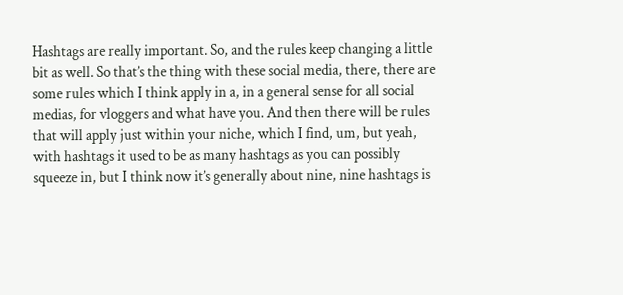Hashtags are really important. So, and the rules keep changing a little bit as well. So that’s the thing with these social media, there, there are some rules which I think apply in a, in a general sense for all social medias, for vloggers and what have you. And then there will be rules that will apply just within your niche, which I find, um, but yeah, with hashtags it used to be as many hashtags as you can possibly squeeze in, but I think now it’s generally about nine, nine hashtags is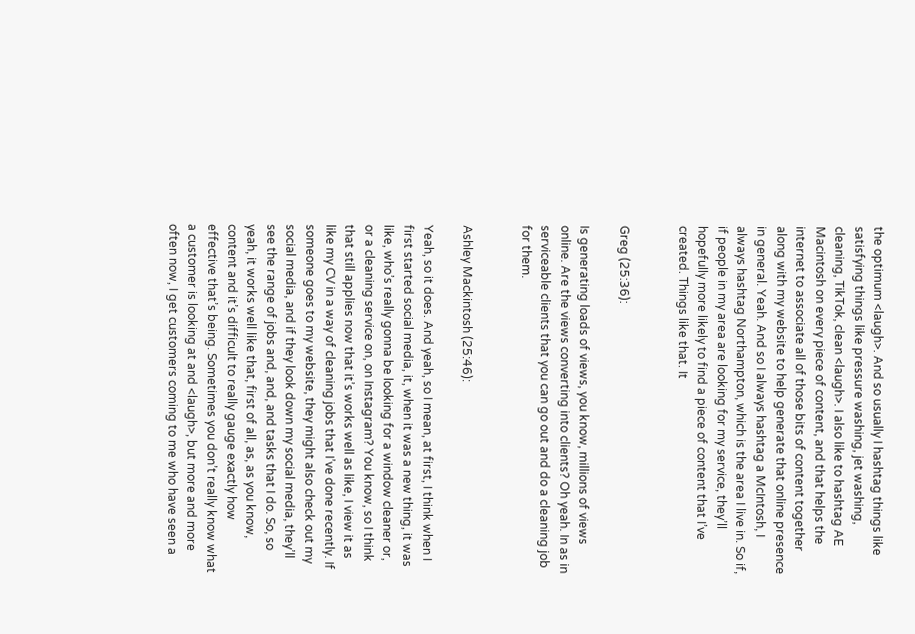the optimum <laugh>. And so usually I hashtag things like satisfying things like pressure washing, jet washing, cleaning, TikTok, clean <laugh>. I also like to hashtag AE Macintosh on every piece of content, and that helps the internet to associate all of those bits of content together along with my website to help generate that online presence in general. Yeah. And so I always hashtag a McIntosh, I always hashtag Northampton, which is the area I live in. So if, if people in my area are looking for my service, they’ll hopefully more likely to find a piece of content that I’ve created. Things like that. It


Greg (25:36):

Is generating loads of views, you know, millions of views online. Are the views converting into clients? Oh yeah. In as in serviceable clients that you can go out and do a cleaning job for them.


Ashley Mackintosh (25:46):

Yeah, so it does. And yeah, so I mean, at first, I think when I first started social media, it, when it was a new thing, it was like, who’s really gonna be looking for a window cleaner or, or a cleaning service on, on Instagram? You know, so I think that still applies now that it’s works well as like, I view it as like my CV in a way of cleaning jobs that I’ve done recently. If someone goes to my website, they might also check out my social media, and if they look down my social media, they’ll see the range of jobs and, and, and tasks that I do. So, so yeah, it works well like that, first of all, as, as you know, content and it’s difficult to really gauge exactly how effective that’s being. Sometimes you don’t really know what a customer is looking at and <laugh>, but more and more often now, I get customers coming to me who have seen a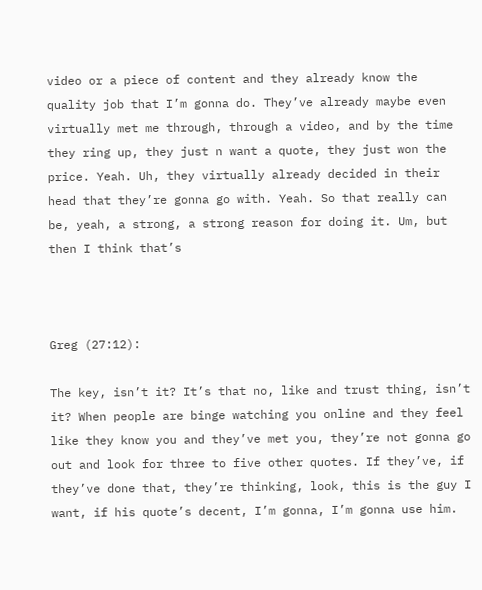video or a piece of content and they already know the quality job that I’m gonna do. They’ve already maybe even virtually met me through, through a video, and by the time they ring up, they just n want a quote, they just won the price. Yeah. Uh, they virtually already decided in their head that they’re gonna go with. Yeah. So that really can be, yeah, a strong, a strong reason for doing it. Um, but then I think that’s



Greg (27:12):

The key, isn’t it? It’s that no, like and trust thing, isn’t it? When people are binge watching you online and they feel like they know you and they’ve met you, they’re not gonna go out and look for three to five other quotes. If they’ve, if they’ve done that, they’re thinking, look, this is the guy I want, if his quote’s decent, I’m gonna, I’m gonna use him.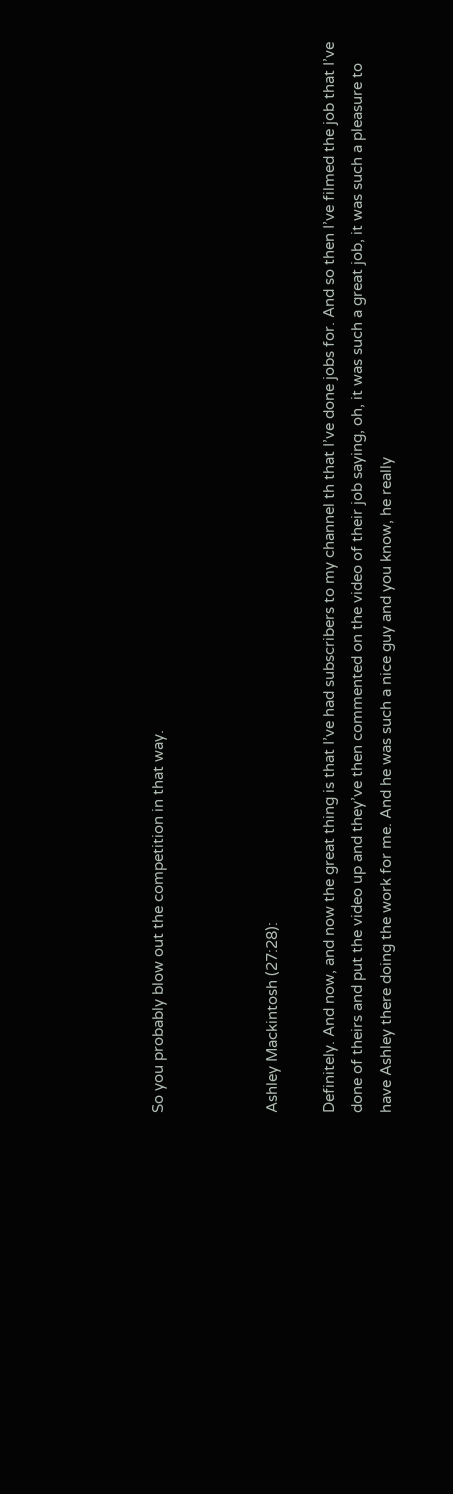So you probably blow out the competition in that way.



Ashley Mackintosh (27:28):

Definitely. And now, and now the great thing is that I’ve had subscribers to my channel th that I’ve done jobs for. And so then I’ve filmed the job that I’ve done of theirs and put the video up and they’ve then commented on the video of their job saying, oh, it was such a great job, it was such a pleasure to have Ashley there doing the work for me. And he was such a nice guy and you know, he really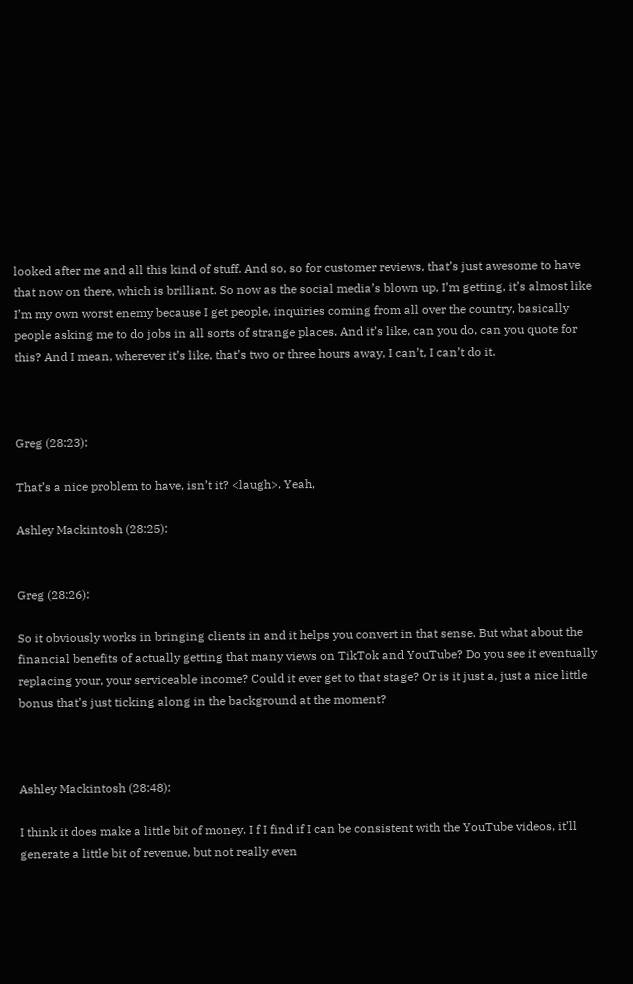looked after me and all this kind of stuff. And so, so for customer reviews, that’s just awesome to have that now on there, which is brilliant. So now as the social media’s blown up, I’m getting, it’s almost like I’m my own worst enemy because I get people, inquiries coming from all over the country, basically people asking me to do jobs in all sorts of strange places. And it’s like, can you do, can you quote for this? And I mean, wherever it’s like, that’s two or three hours away, I can’t, I can’t do it.



Greg (28:23):

That’s a nice problem to have, isn’t it? <laugh>. Yeah,

Ashley Mackintosh (28:25):


Greg (28:26):

So it obviously works in bringing clients in and it helps you convert in that sense. But what about the financial benefits of actually getting that many views on TikTok and YouTube? Do you see it eventually replacing your, your serviceable income? Could it ever get to that stage? Or is it just a, just a nice little bonus that’s just ticking along in the background at the moment?



Ashley Mackintosh (28:48):

I think it does make a little bit of money. I f I find if I can be consistent with the YouTube videos, it’ll generate a little bit of revenue, but not really even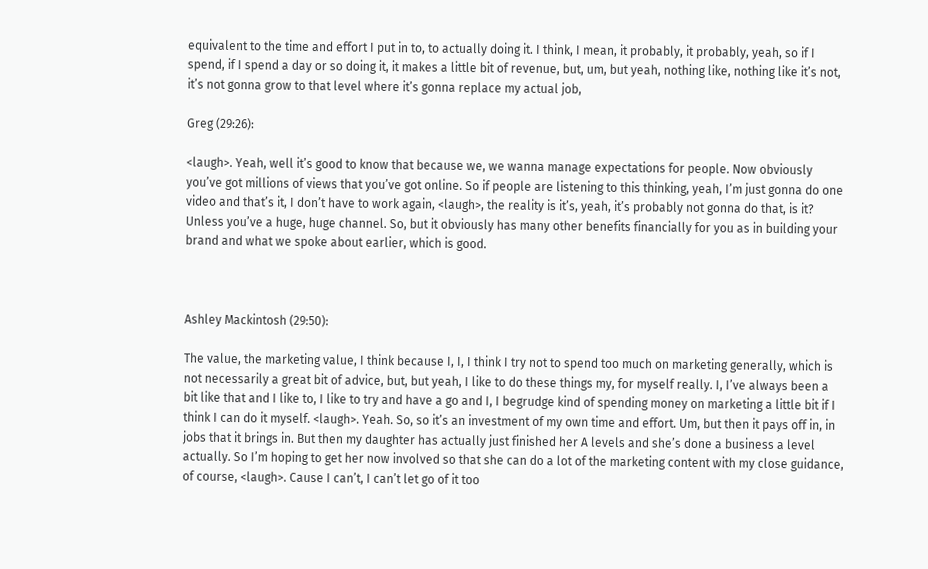equivalent to the time and effort I put in to, to actually doing it. I think, I mean, it probably, it probably, yeah, so if I spend, if I spend a day or so doing it, it makes a little bit of revenue, but, um, but yeah, nothing like, nothing like it’s not, it’s not gonna grow to that level where it’s gonna replace my actual job,

Greg (29:26):

<laugh>. Yeah, well it’s good to know that because we, we wanna manage expectations for people. Now obviously you’ve got millions of views that you’ve got online. So if people are listening to this thinking, yeah, I’m just gonna do one video and that’s it, I don’t have to work again, <laugh>, the reality is it’s, yeah, it’s probably not gonna do that, is it? Unless you’ve a huge, huge channel. So, but it obviously has many other benefits financially for you as in building your brand and what we spoke about earlier, which is good.



Ashley Mackintosh (29:50):

The value, the marketing value, I think because I, I, I think I try not to spend too much on marketing generally, which is not necessarily a great bit of advice, but, but yeah, I like to do these things my, for myself really. I, I’ve always been a bit like that and I like to, I like to try and have a go and I, I begrudge kind of spending money on marketing a little bit if I think I can do it myself. <laugh>. Yeah. So, so it’s an investment of my own time and effort. Um, but then it pays off in, in jobs that it brings in. But then my daughter has actually just finished her A levels and she’s done a business a level actually. So I’m hoping to get her now involved so that she can do a lot of the marketing content with my close guidance, of course, <laugh>. Cause I can’t, I can’t let go of it too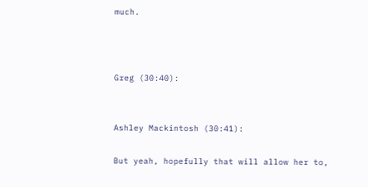much.



Greg (30:40):


Ashley Mackintosh (30:41):

But yeah, hopefully that will allow her to,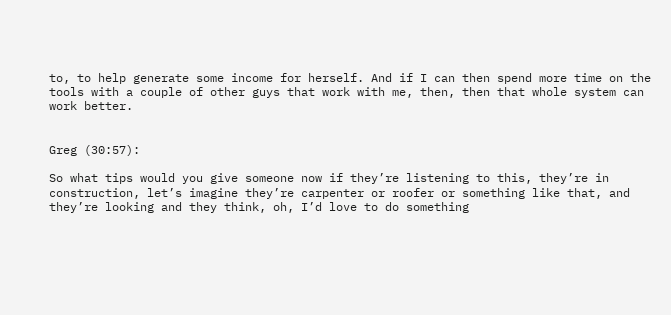to, to help generate some income for herself. And if I can then spend more time on the tools with a couple of other guys that work with me, then, then that whole system can work better.


Greg (30:57):

So what tips would you give someone now if they’re listening to this, they’re in construction, let’s imagine they’re carpenter or roofer or something like that, and they’re looking and they think, oh, I’d love to do something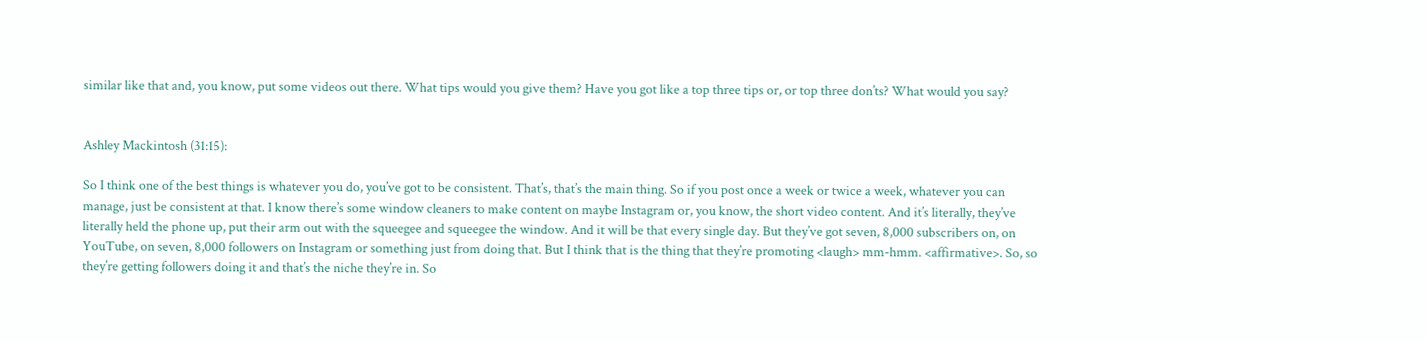similar like that and, you know, put some videos out there. What tips would you give them? Have you got like a top three tips or, or top three don’ts? What would you say?


Ashley Mackintosh (31:15):

So I think one of the best things is whatever you do, you’ve got to be consistent. That’s, that’s the main thing. So if you post once a week or twice a week, whatever you can manage, just be consistent at that. I know there’s some window cleaners to make content on maybe Instagram or, you know, the short video content. And it’s literally, they’ve literally held the phone up, put their arm out with the squeegee and squeegee the window. And it will be that every single day. But they’ve got seven, 8,000 subscribers on, on YouTube, on seven, 8,000 followers on Instagram or something just from doing that. But I think that is the thing that they’re promoting <laugh> mm-hmm. <affirmative>. So, so they’re getting followers doing it and that’s the niche they’re in. So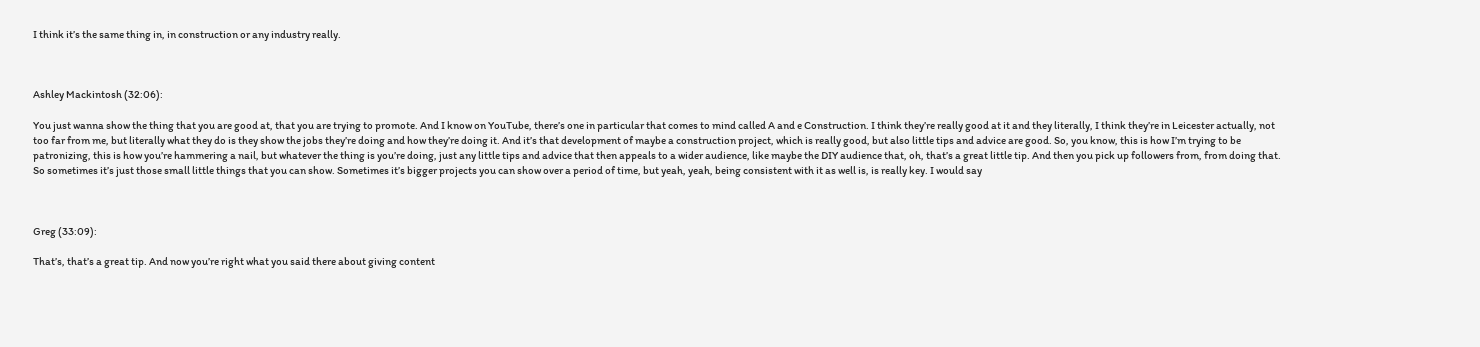I think it’s the same thing in, in construction or any industry really.



Ashley Mackintosh (32:06):

You just wanna show the thing that you are good at, that you are trying to promote. And I know on YouTube, there’s one in particular that comes to mind called A and e Construction. I think they’re really good at it and they literally, I think they’re in Leicester actually, not too far from me, but literally what they do is they show the jobs they’re doing and how they’re doing it. And it’s that development of maybe a construction project, which is really good, but also little tips and advice are good. So, you know, this is how I’m trying to be patronizing, this is how you’re hammering a nail, but whatever the thing is you’re doing, just any little tips and advice that then appeals to a wider audience, like maybe the DIY audience that, oh, that’s a great little tip. And then you pick up followers from, from doing that. So sometimes it’s just those small little things that you can show. Sometimes it’s bigger projects you can show over a period of time, but yeah, yeah, being consistent with it as well is, is really key. I would say



Greg (33:09):

That’s, that’s a great tip. And now you’re right what you said there about giving content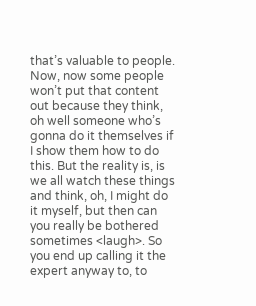that’s valuable to people. Now, now some people won’t put that content out because they think, oh well someone who’s gonna do it themselves if I show them how to do this. But the reality is, is we all watch these things and think, oh, I might do it myself, but then can you really be bothered sometimes <laugh>. So you end up calling it the expert anyway to, to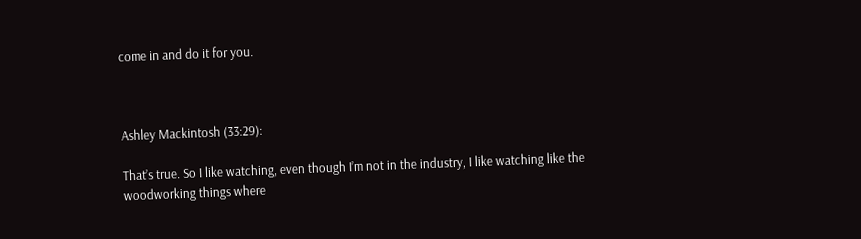come in and do it for you.



Ashley Mackintosh (33:29):

That’s true. So I like watching, even though I’m not in the industry, I like watching like the woodworking things where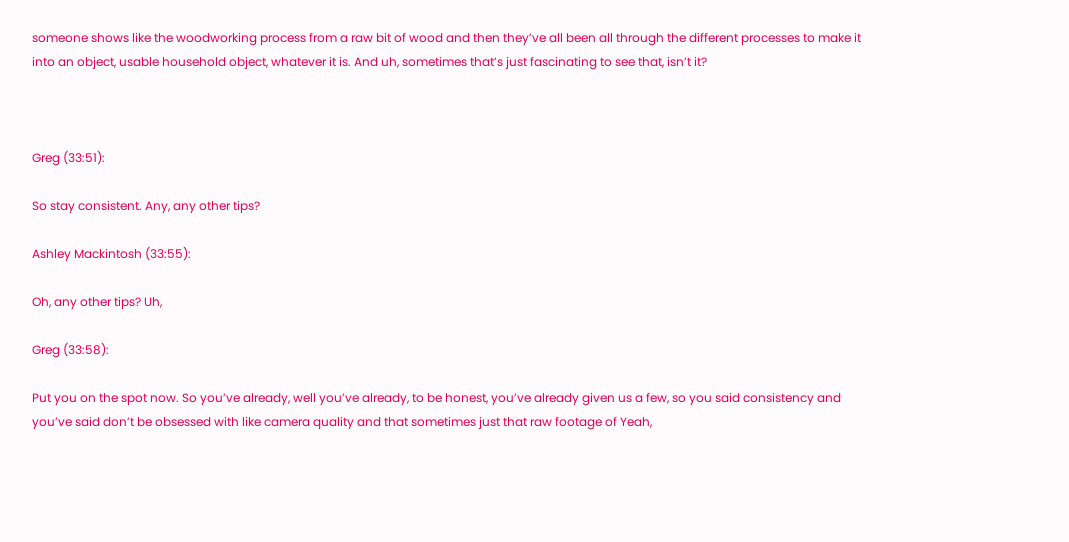someone shows like the woodworking process from a raw bit of wood and then they’ve all been all through the different processes to make it into an object, usable household object, whatever it is. And uh, sometimes that’s just fascinating to see that, isn’t it?



Greg (33:51):

So stay consistent. Any, any other tips?

Ashley Mackintosh (33:55):

Oh, any other tips? Uh,

Greg (33:58):

Put you on the spot now. So you’ve already, well you’ve already, to be honest, you’ve already given us a few, so you said consistency and you’ve said don’t be obsessed with like camera quality and that sometimes just that raw footage of Yeah,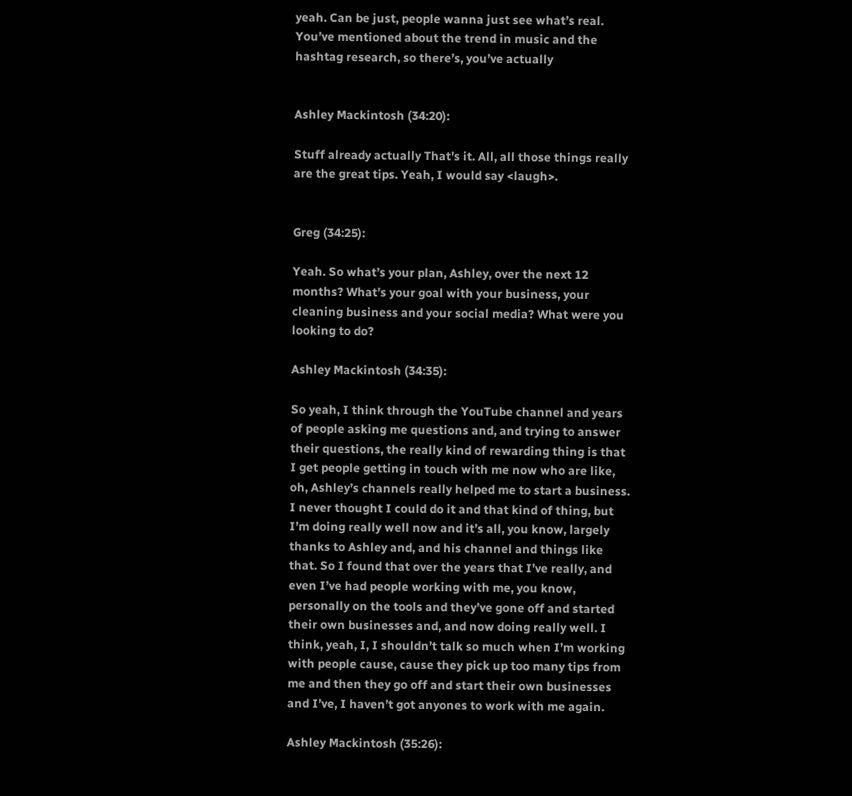yeah. Can be just, people wanna just see what’s real. You’ve mentioned about the trend in music and the hashtag research, so there’s, you’ve actually


Ashley Mackintosh (34:20):

Stuff already actually That’s it. All, all those things really are the great tips. Yeah, I would say <laugh>.


Greg (34:25):

Yeah. So what’s your plan, Ashley, over the next 12 months? What’s your goal with your business, your cleaning business and your social media? What were you looking to do?

Ashley Mackintosh (34:35):

So yeah, I think through the YouTube channel and years of people asking me questions and, and trying to answer their questions, the really kind of rewarding thing is that I get people getting in touch with me now who are like, oh, Ashley’s channels really helped me to start a business. I never thought I could do it and that kind of thing, but I’m doing really well now and it’s all, you know, largely thanks to Ashley and, and his channel and things like that. So I found that over the years that I’ve really, and even I’ve had people working with me, you know, personally on the tools and they’ve gone off and started their own businesses and, and now doing really well. I think, yeah, I, I shouldn’t talk so much when I’m working with people cause, cause they pick up too many tips from me and then they go off and start their own businesses and I’ve, I haven’t got anyones to work with me again.

Ashley Mackintosh (35:26):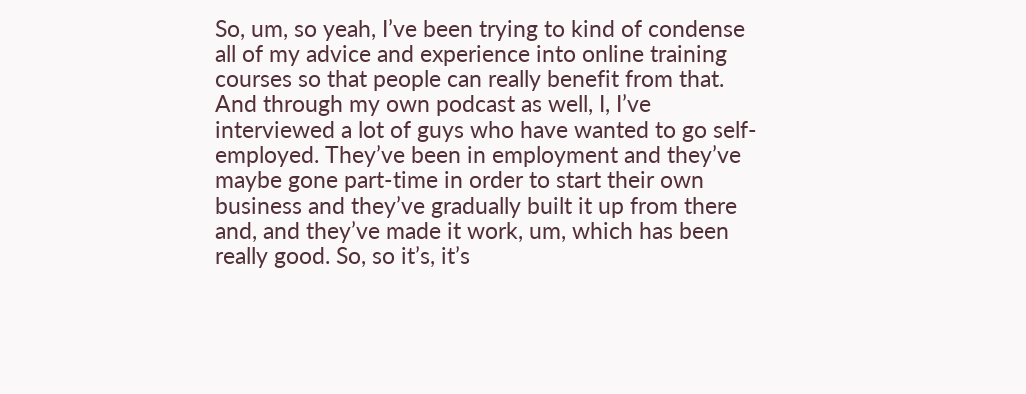So, um, so yeah, I’ve been trying to kind of condense all of my advice and experience into online training courses so that people can really benefit from that. And through my own podcast as well, I, I’ve interviewed a lot of guys who have wanted to go self-employed. They’ve been in employment and they’ve maybe gone part-time in order to start their own business and they’ve gradually built it up from there and, and they’ve made it work, um, which has been really good. So, so it’s, it’s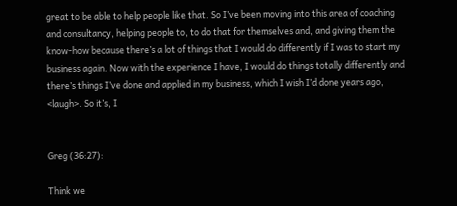great to be able to help people like that. So I’ve been moving into this area of coaching and consultancy, helping people to, to do that for themselves and, and giving them the know-how because there’s a lot of things that I would do differently if I was to start my business again. Now with the experience I have, I would do things totally differently and there’s things I’ve done and applied in my business, which I wish I’d done years ago, <laugh>. So it’s, I


Greg (36:27):

Think we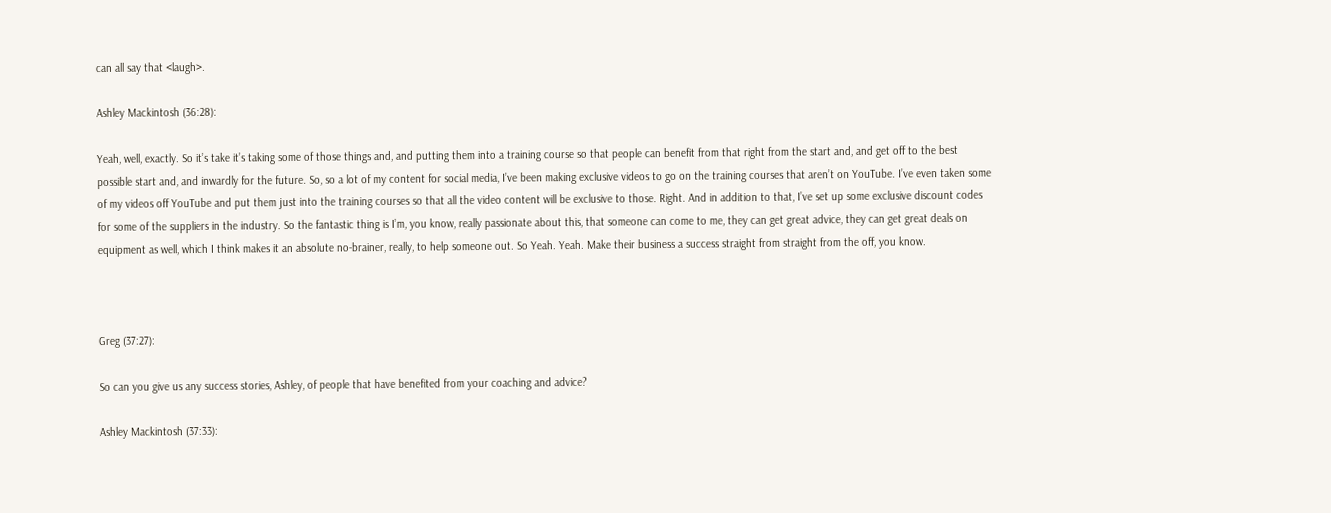can all say that <laugh>.

Ashley Mackintosh (36:28):

Yeah, well, exactly. So it’s take it’s taking some of those things and, and putting them into a training course so that people can benefit from that right from the start and, and get off to the best possible start and, and inwardly for the future. So, so a lot of my content for social media, I’ve been making exclusive videos to go on the training courses that aren’t on YouTube. I’ve even taken some of my videos off YouTube and put them just into the training courses so that all the video content will be exclusive to those. Right. And in addition to that, I’ve set up some exclusive discount codes for some of the suppliers in the industry. So the fantastic thing is I’m, you know, really passionate about this, that someone can come to me, they can get great advice, they can get great deals on equipment as well, which I think makes it an absolute no-brainer, really, to help someone out. So Yeah. Yeah. Make their business a success straight from straight from the off, you know.



Greg (37:27):

So can you give us any success stories, Ashley, of people that have benefited from your coaching and advice?

Ashley Mackintosh (37:33):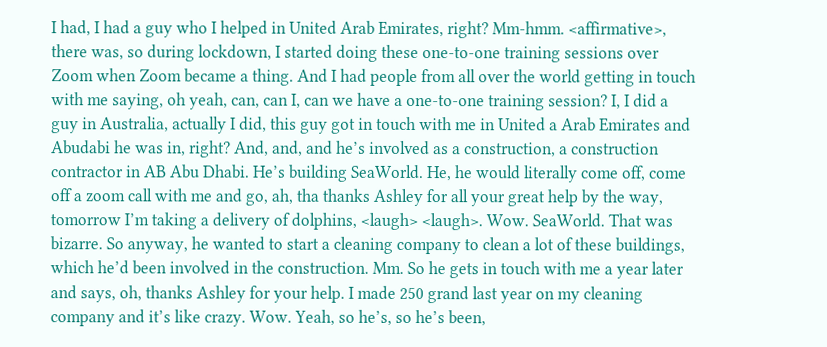I had, I had a guy who I helped in United Arab Emirates, right? Mm-hmm. <affirmative>, there was, so during lockdown, I started doing these one-to-one training sessions over Zoom when Zoom became a thing. And I had people from all over the world getting in touch with me saying, oh yeah, can, can I, can we have a one-to-one training session? I, I did a guy in Australia, actually I did, this guy got in touch with me in United a Arab Emirates and Abudabi he was in, right? And, and, and he’s involved as a construction, a construction contractor in AB Abu Dhabi. He’s building SeaWorld. He, he would literally come off, come off a zoom call with me and go, ah, tha thanks Ashley for all your great help by the way, tomorrow I’m taking a delivery of dolphins, <laugh> <laugh>. Wow. SeaWorld. That was bizarre. So anyway, he wanted to start a cleaning company to clean a lot of these buildings, which he’d been involved in the construction. Mm. So he gets in touch with me a year later and says, oh, thanks Ashley for your help. I made 250 grand last year on my cleaning company and it’s like crazy. Wow. Yeah, so he’s, so he’s been,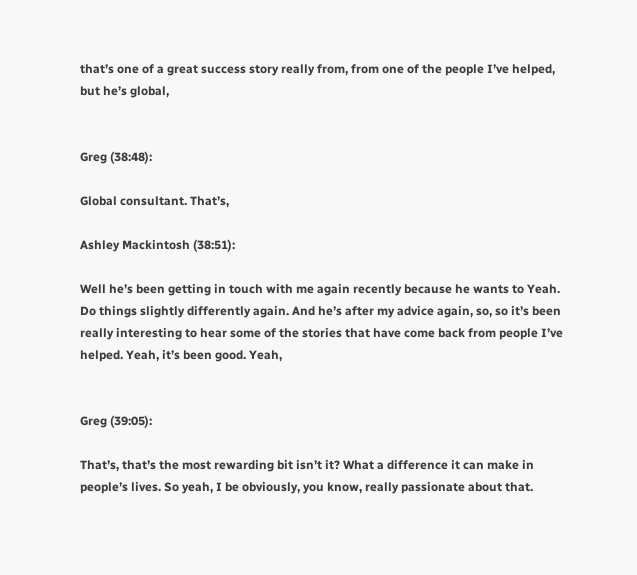that’s one of a great success story really from, from one of the people I’ve helped, but he’s global,


Greg (38:48):

Global consultant. That’s,

Ashley Mackintosh (38:51):

Well he’s been getting in touch with me again recently because he wants to Yeah. Do things slightly differently again. And he’s after my advice again, so, so it’s been really interesting to hear some of the stories that have come back from people I’ve helped. Yeah, it’s been good. Yeah,


Greg (39:05):

That’s, that’s the most rewarding bit isn’t it? What a difference it can make in people’s lives. So yeah, I be obviously, you know, really passionate about that.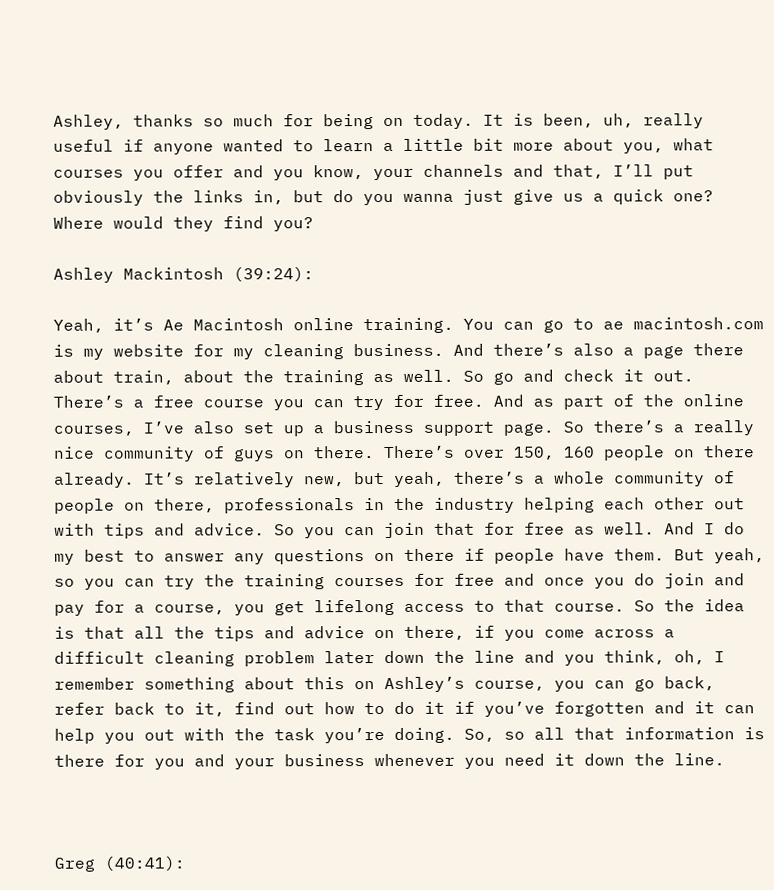Ashley, thanks so much for being on today. It is been, uh, really useful if anyone wanted to learn a little bit more about you, what courses you offer and you know, your channels and that, I’ll put obviously the links in, but do you wanna just give us a quick one? Where would they find you?

Ashley Mackintosh (39:24):

Yeah, it’s Ae Macintosh online training. You can go to ae macintosh.com is my website for my cleaning business. And there’s also a page there about train, about the training as well. So go and check it out. There’s a free course you can try for free. And as part of the online courses, I’ve also set up a business support page. So there’s a really nice community of guys on there. There’s over 150, 160 people on there already. It’s relatively new, but yeah, there’s a whole community of people on there, professionals in the industry helping each other out with tips and advice. So you can join that for free as well. And I do my best to answer any questions on there if people have them. But yeah, so you can try the training courses for free and once you do join and pay for a course, you get lifelong access to that course. So the idea is that all the tips and advice on there, if you come across a difficult cleaning problem later down the line and you think, oh, I remember something about this on Ashley’s course, you can go back, refer back to it, find out how to do it if you’ve forgotten and it can help you out with the task you’re doing. So, so all that information is there for you and your business whenever you need it down the line.



Greg (40:41):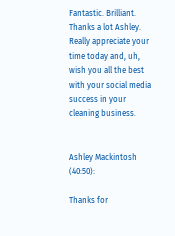Fantastic. Brilliant. Thanks a lot Ashley. Really appreciate your time today and, uh, wish you all the best with your social media success in your cleaning business.


Ashley Mackintosh (40:50):

Thanks for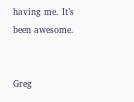having me. It’s been awesome.


Greg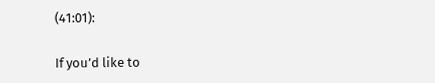(41:01):

If you’d like to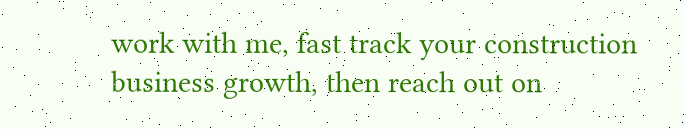work with me, fast track your construction business growth, then reach out on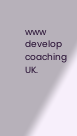www develop coaching UK.